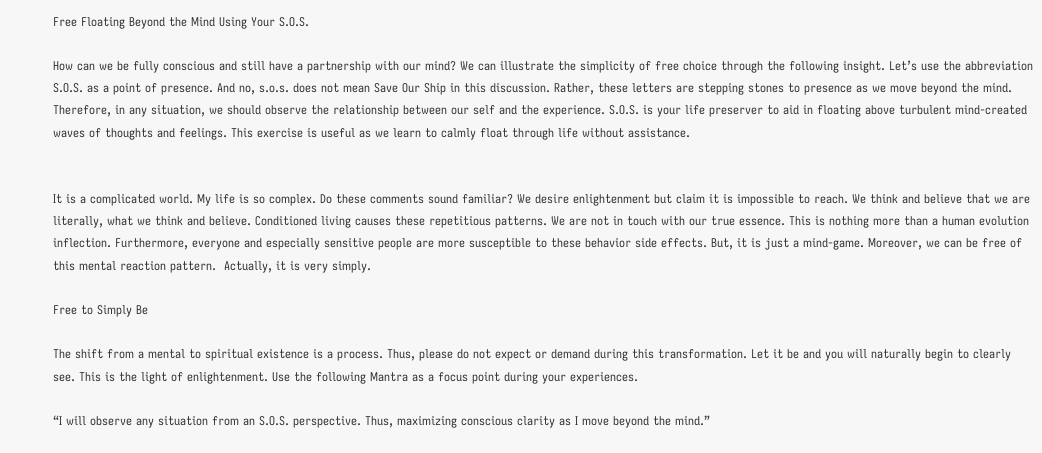Free Floating Beyond the Mind Using Your S.O.S.

How can we be fully conscious and still have a partnership with our mind? We can illustrate the simplicity of free choice through the following insight. Let’s use the abbreviation S.O.S. as a point of presence. And no, s.o.s. does not mean Save Our Ship in this discussion. Rather, these letters are stepping stones to presence as we move beyond the mind. Therefore, in any situation, we should observe the relationship between our self and the experience. S.O.S. is your life preserver to aid in floating above turbulent mind-created waves of thoughts and feelings. This exercise is useful as we learn to calmly float through life without assistance.


It is a complicated world. My life is so complex. Do these comments sound familiar? We desire enlightenment but claim it is impossible to reach. We think and believe that we are literally, what we think and believe. Conditioned living causes these repetitious patterns. We are not in touch with our true essence. This is nothing more than a human evolution inflection. Furthermore, everyone and especially sensitive people are more susceptible to these behavior side effects. But, it is just a mind-game. Moreover, we can be free of this mental reaction pattern.  Actually, it is very simply.

Free to Simply Be

The shift from a mental to spiritual existence is a process. Thus, please do not expect or demand during this transformation. Let it be and you will naturally begin to clearly see. This is the light of enlightenment. Use the following Mantra as a focus point during your experiences.

“I will observe any situation from an S.O.S. perspective. Thus, maximizing conscious clarity as I move beyond the mind.”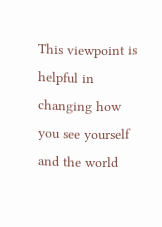This viewpoint is helpful in changing how you see yourself and the world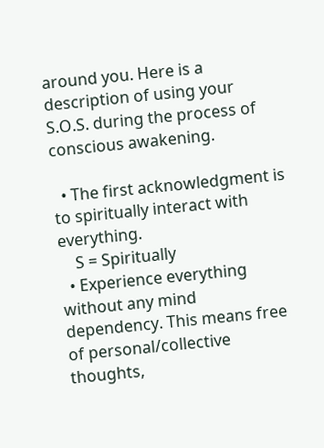around you. Here is a description of using your S.O.S. during the process of conscious awakening.

  • The first acknowledgment is to spiritually interact with everything.
    S = Spiritually
  • Experience everything without any mind dependency. This means free of personal/collective thoughts,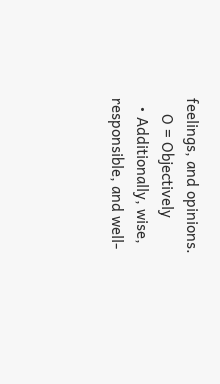feelings, and opinions.
    O = Objectively
  • Additionally, wise, responsible, and well-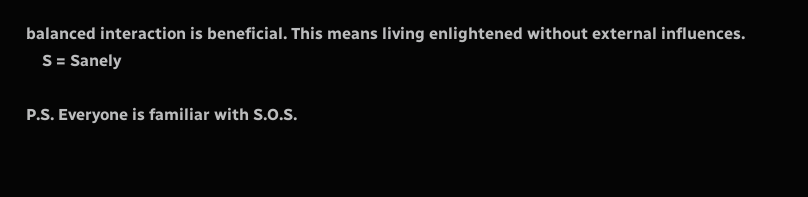balanced interaction is beneficial. This means living enlightened without external influences.
    S = Sanely

P.S. Everyone is familiar with S.O.S.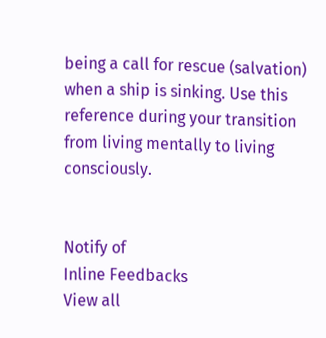being a call for rescue (salvation) when a ship is sinking. Use this reference during your transition from living mentally to living consciously.


Notify of
Inline Feedbacks
View all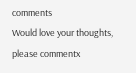comments
Would love your thoughts, please commentx